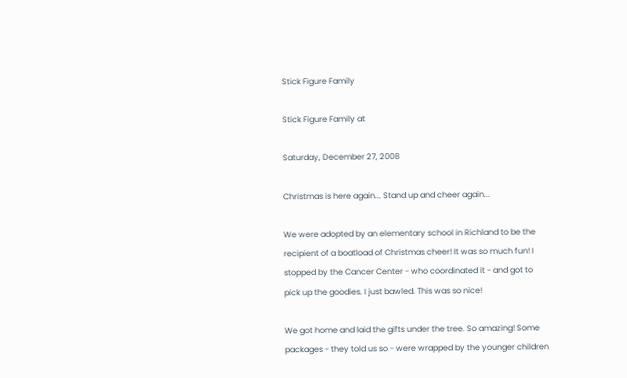Stick Figure Family

Stick Figure Family at

Saturday, December 27, 2008

Christmas is here again... Stand up and cheer again...

We were adopted by an elementary school in Richland to be the recipient of a boatload of Christmas cheer! It was so much fun! I stopped by the Cancer Center - who coordinated it - and got to pick up the goodies. I just bawled. This was so nice!

We got home and laid the gifts under the tree. So amazing! Some packages - they told us so - were wrapped by the younger children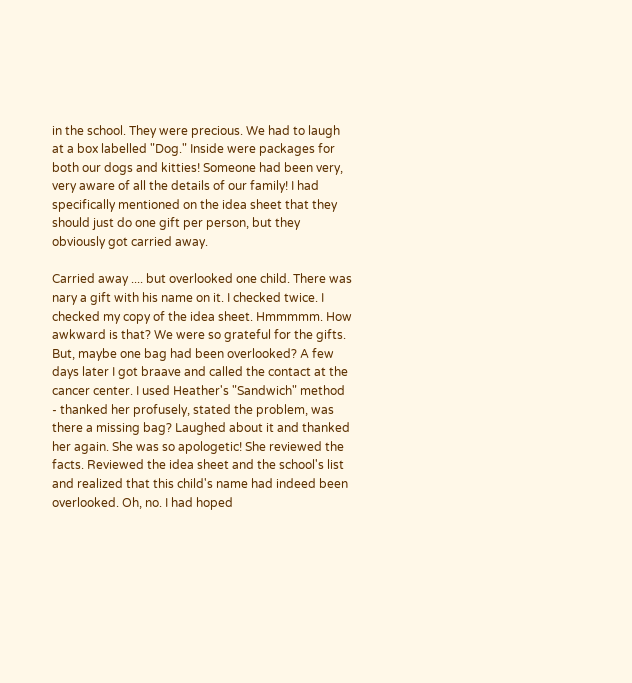in the school. They were precious. We had to laugh at a box labelled "Dog." Inside were packages for both our dogs and kitties! Someone had been very, very aware of all the details of our family! I had specifically mentioned on the idea sheet that they should just do one gift per person, but they obviously got carried away.

Carried away .... but overlooked one child. There was nary a gift with his name on it. I checked twice. I checked my copy of the idea sheet. Hmmmmm. How awkward is that? We were so grateful for the gifts. But, maybe one bag had been overlooked? A few days later I got braave and called the contact at the cancer center. I used Heather's "Sandwich" method - thanked her profusely, stated the problem, was there a missing bag? Laughed about it and thanked her again. She was so apologetic! She reviewed the facts. Reviewed the idea sheet and the school's list and realized that this child's name had indeed been overlooked. Oh, no. I had hoped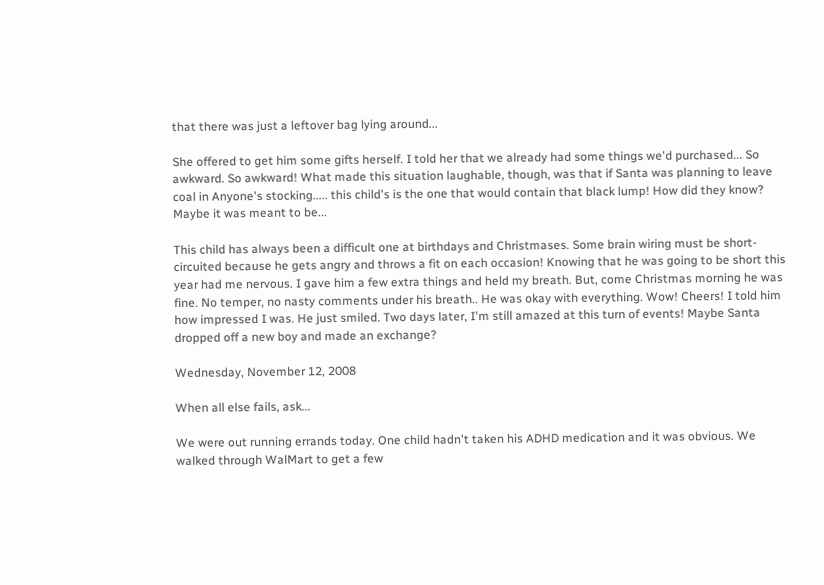that there was just a leftover bag lying around...

She offered to get him some gifts herself. I told her that we already had some things we'd purchased... So awkward. So awkward! What made this situation laughable, though, was that if Santa was planning to leave coal in Anyone's stocking..... this child's is the one that would contain that black lump! How did they know? Maybe it was meant to be...

This child has always been a difficult one at birthdays and Christmases. Some brain wiring must be short-circuited because he gets angry and throws a fit on each occasion! Knowing that he was going to be short this year had me nervous. I gave him a few extra things and held my breath. But, come Christmas morning he was fine. No temper, no nasty comments under his breath.. He was okay with everything. Wow! Cheers! I told him how impressed I was. He just smiled. Two days later, I'm still amazed at this turn of events! Maybe Santa dropped off a new boy and made an exchange?

Wednesday, November 12, 2008

When all else fails, ask...

We were out running errands today. One child hadn't taken his ADHD medication and it was obvious. We walked through WalMart to get a few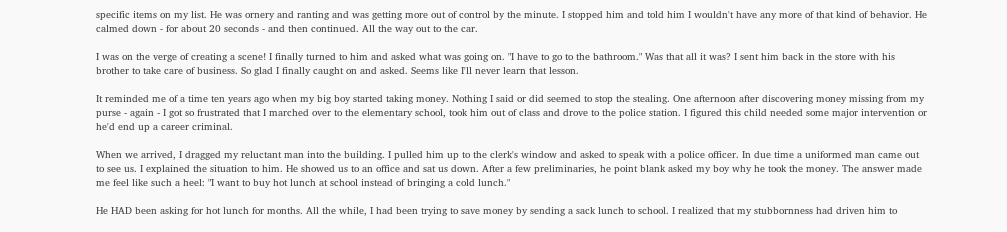specific items on my list. He was ornery and ranting and was getting more out of control by the minute. I stopped him and told him I wouldn't have any more of that kind of behavior. He calmed down - for about 20 seconds - and then continued. All the way out to the car.

I was on the verge of creating a scene! I finally turned to him and asked what was going on. "I have to go to the bathroom." Was that all it was? I sent him back in the store with his brother to take care of business. So glad I finally caught on and asked. Seems like I'll never learn that lesson.

It reminded me of a time ten years ago when my big boy started taking money. Nothing I said or did seemed to stop the stealing. One afternoon after discovering money missing from my purse - again - I got so frustrated that I marched over to the elementary school, took him out of class and drove to the police station. I figured this child needed some major intervention or he'd end up a career criminal.

When we arrived, I dragged my reluctant man into the building. I pulled him up to the clerk's window and asked to speak with a police officer. In due time a uniformed man came out to see us. I explained the situation to him. He showed us to an office and sat us down. After a few preliminaries, he point blank asked my boy why he took the money. The answer made me feel like such a heel: "I want to buy hot lunch at school instead of bringing a cold lunch."

He HAD been asking for hot lunch for months. All the while, I had been trying to save money by sending a sack lunch to school. I realized that my stubbornness had driven him to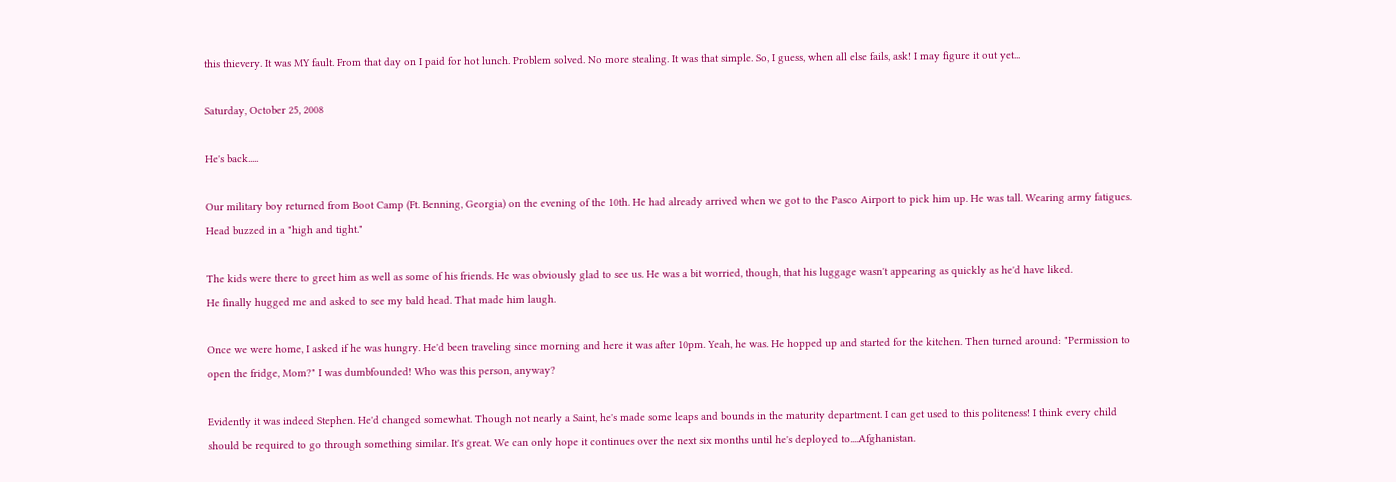this thievery. It was MY fault. From that day on I paid for hot lunch. Problem solved. No more stealing. It was that simple. So, I guess, when all else fails, ask! I may figure it out yet...

Saturday, October 25, 2008

He's back.....

Our military boy returned from Boot Camp (Ft. Benning, Georgia) on the evening of the 10th. He had already arrived when we got to the Pasco Airport to pick him up. He was tall. Wearing army fatigues. Head buzzed in a "high and tight."

The kids were there to greet him as well as some of his friends. He was obviously glad to see us. He was a bit worried, though, that his luggage wasn't appearing as quickly as he'd have liked.
He finally hugged me and asked to see my bald head. That made him laugh.

Once we were home, I asked if he was hungry. He'd been traveling since morning and here it was after 10pm. Yeah, he was. He hopped up and started for the kitchen. Then turned around: "Permission to open the fridge, Mom?" I was dumbfounded! Who was this person, anyway?

Evidently it was indeed Stephen. He'd changed somewhat. Though not nearly a Saint, he's made some leaps and bounds in the maturity department. I can get used to this politeness! I think every child should be required to go through something similar. It's great. We can only hope it continues over the next six months until he's deployed to....Afghanistan.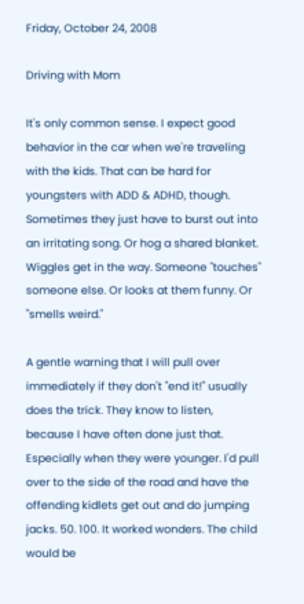Friday, October 24, 2008

Driving with Mom

It's only common sense. I expect good behavior in the car when we're traveling with the kids. That can be hard for youngsters with ADD & ADHD, though. Sometimes they just have to burst out into an irritating song. Or hog a shared blanket. Wiggles get in the way. Someone "touches" someone else. Or looks at them funny. Or "smells weird."

A gentle warning that I will pull over immediately if they don't "end it!" usually does the trick. They know to listen, because I have often done just that. Especially when they were younger. I'd pull over to the side of the road and have the offending kidlets get out and do jumping jacks. 50. 100. It worked wonders. The child would be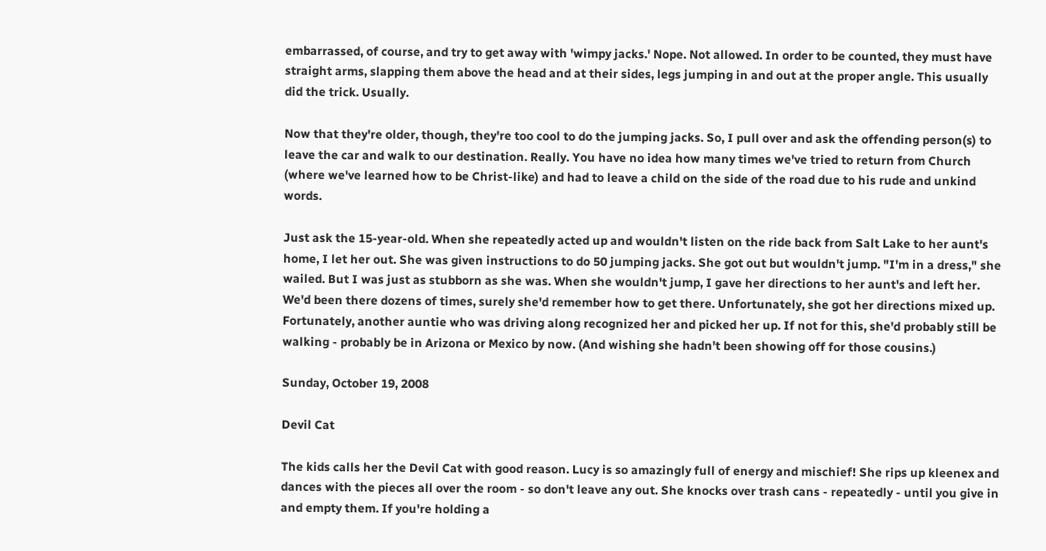embarrassed, of course, and try to get away with 'wimpy jacks.' Nope. Not allowed. In order to be counted, they must have straight arms, slapping them above the head and at their sides, legs jumping in and out at the proper angle. This usually did the trick. Usually.

Now that they're older, though, they're too cool to do the jumping jacks. So, I pull over and ask the offending person(s) to leave the car and walk to our destination. Really. You have no idea how many times we've tried to return from Church (where we've learned how to be Christ-like) and had to leave a child on the side of the road due to his rude and unkind words.

Just ask the 15-year-old. When she repeatedly acted up and wouldn't listen on the ride back from Salt Lake to her aunt's home, I let her out. She was given instructions to do 50 jumping jacks. She got out but wouldn't jump. "I'm in a dress," she wailed. But I was just as stubborn as she was. When she wouldn't jump, I gave her directions to her aunt's and left her. We'd been there dozens of times, surely she'd remember how to get there. Unfortunately, she got her directions mixed up. Fortunately, another auntie who was driving along recognized her and picked her up. If not for this, she'd probably still be walking - probably be in Arizona or Mexico by now. (And wishing she hadn't been showing off for those cousins.)

Sunday, October 19, 2008

Devil Cat

The kids calls her the Devil Cat with good reason. Lucy is so amazingly full of energy and mischief! She rips up kleenex and dances with the pieces all over the room - so don't leave any out. She knocks over trash cans - repeatedly - until you give in and empty them. If you're holding a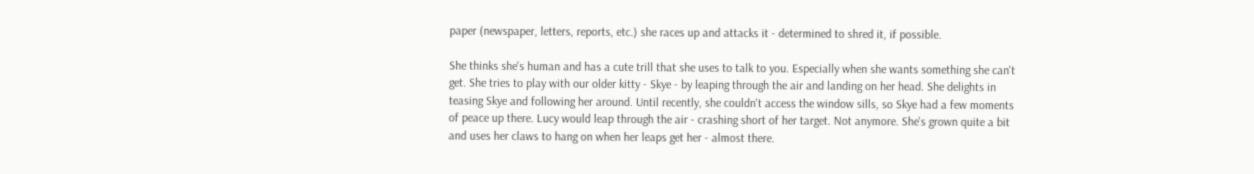paper (newspaper, letters, reports, etc.) she races up and attacks it - determined to shred it, if possible.

She thinks she's human and has a cute trill that she uses to talk to you. Especially when she wants something she can't get. She tries to play with our older kitty - Skye - by leaping through the air and landing on her head. She delights in teasing Skye and following her around. Until recently, she couldn't access the window sills, so Skye had a few moments of peace up there. Lucy would leap through the air - crashing short of her target. Not anymore. She's grown quite a bit and uses her claws to hang on when her leaps get her - almost there.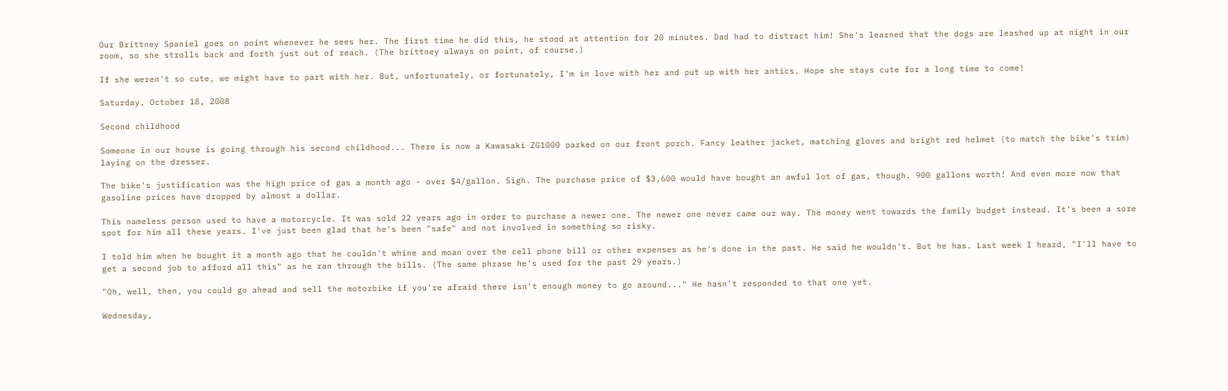Our Brittney Spaniel goes on point whenever he sees her. The first time he did this, he stood at attention for 20 minutes. Dad had to distract him! She's learned that the dogs are leashed up at night in our room, so she strolls back and forth just out of reach. (The brittney always on point, of course.)

If she weren't so cute, we might have to part with her. But, unfortunately, or fortunately, I'm in love with her and put up with her antics. Hope she stays cute for a long time to come!

Saturday, October 18, 2008

Second childhood

Someone in our house is going through his second childhood... There is now a Kawasaki ZG1000 parked on our front porch. Fancy leather jacket, matching gloves and bright red helmet (to match the bike's trim) laying on the dresser.

The bike's justification was the high price of gas a month ago - over $4/gallon. Sigh. The purchase price of $3,600 would have bought an awful lot of gas, though. 900 gallons worth! And even more now that gasoline prices have dropped by almost a dollar.

This nameless person used to have a motorcycle. It was sold 22 years ago in order to purchase a newer one. The newer one never came our way. The money went towards the family budget instead. It's been a sore spot for him all these years. I've just been glad that he's been "safe" and not involved in something so risky.

I told him when he bought it a month ago that he couldn't whine and moan over the cell phone bill or other expenses as he's done in the past. He said he wouldn't. But he has. Last week I heard, "I'll have to get a second job to afford all this" as he ran through the bills. (The same phrase he's used for the past 29 years.)

"Oh, well, then, you could go ahead and sell the motorbike if you're afraid there isn't enough money to go around..." He hasn't responded to that one yet.

Wednesday,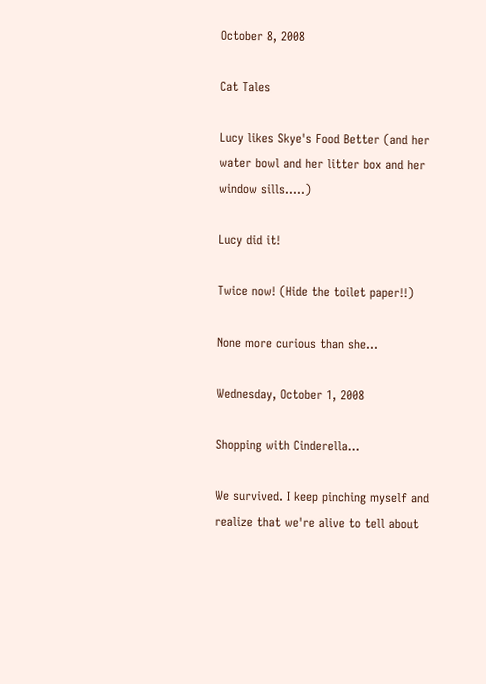October 8, 2008

Cat Tales

Lucy likes Skye's Food Better (and her water bowl and her litter box and her window sills.....)

Lucy did it!

Twice now! (Hide the toilet paper!!)

None more curious than she...

Wednesday, October 1, 2008

Shopping with Cinderella...

We survived. I keep pinching myself and realize that we're alive to tell about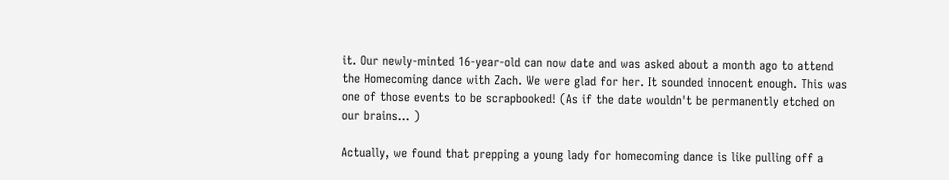it. Our newly-minted 16-year-old can now date and was asked about a month ago to attend the Homecoming dance with Zach. We were glad for her. It sounded innocent enough. This was one of those events to be scrapbooked! (As if the date wouldn't be permanently etched on our brains... )

Actually, we found that prepping a young lady for homecoming dance is like pulling off a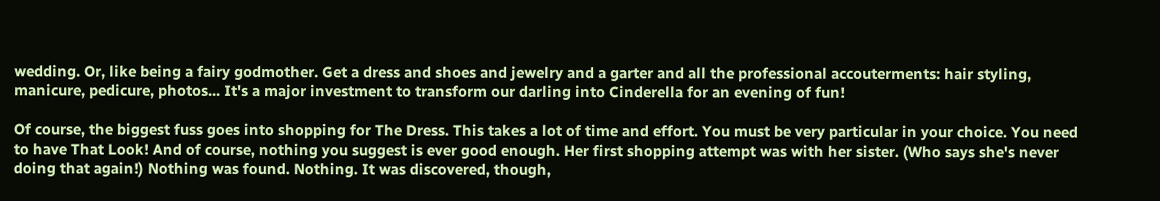wedding. Or, like being a fairy godmother. Get a dress and shoes and jewelry and a garter and all the professional accouterments: hair styling, manicure, pedicure, photos... It's a major investment to transform our darling into Cinderella for an evening of fun!

Of course, the biggest fuss goes into shopping for The Dress. This takes a lot of time and effort. You must be very particular in your choice. You need to have That Look! And of course, nothing you suggest is ever good enough. Her first shopping attempt was with her sister. (Who says she's never doing that again!) Nothing was found. Nothing. It was discovered, though,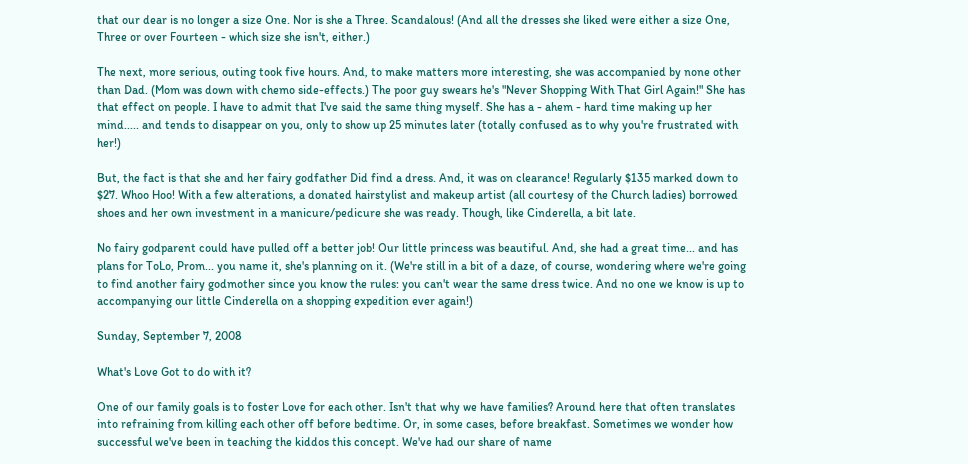that our dear is no longer a size One. Nor is she a Three. Scandalous! (And all the dresses she liked were either a size One, Three or over Fourteen - which size she isn't, either.)

The next, more serious, outing took five hours. And, to make matters more interesting, she was accompanied by none other than Dad. (Mom was down with chemo side-effects.) The poor guy swears he's "Never Shopping With That Girl Again!" She has that effect on people. I have to admit that I've said the same thing myself. She has a - ahem - hard time making up her mind..... and tends to disappear on you, only to show up 25 minutes later (totally confused as to why you're frustrated with her!)

But, the fact is that she and her fairy godfather Did find a dress. And, it was on clearance! Regularly $135 marked down to $27. Whoo Hoo! With a few alterations, a donated hairstylist and makeup artist (all courtesy of the Church ladies) borrowed shoes and her own investment in a manicure/pedicure she was ready. Though, like Cinderella, a bit late.

No fairy godparent could have pulled off a better job! Our little princess was beautiful. And, she had a great time... and has plans for ToLo, Prom... you name it, she's planning on it. (We're still in a bit of a daze, of course, wondering where we're going to find another fairy godmother since you know the rules: you can't wear the same dress twice. And no one we know is up to accompanying our little Cinderella on a shopping expedition ever again!)

Sunday, September 7, 2008

What's Love Got to do with it?

One of our family goals is to foster Love for each other. Isn't that why we have families? Around here that often translates into refraining from killing each other off before bedtime. Or, in some cases, before breakfast. Sometimes we wonder how successful we've been in teaching the kiddos this concept. We've had our share of name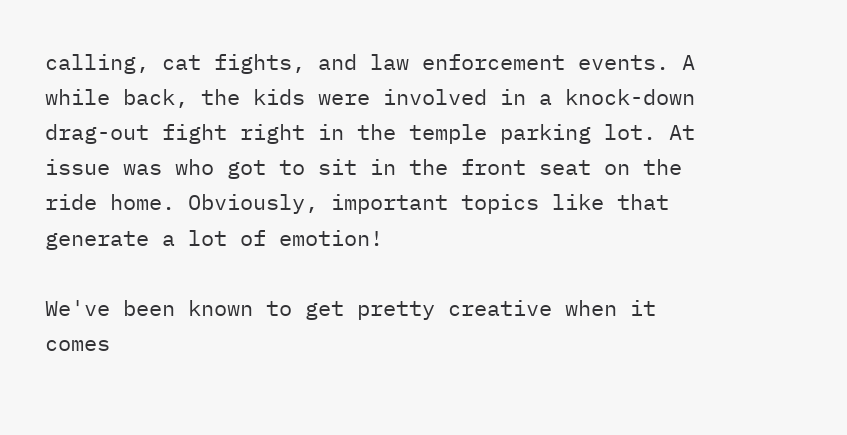calling, cat fights, and law enforcement events. A while back, the kids were involved in a knock-down drag-out fight right in the temple parking lot. At issue was who got to sit in the front seat on the ride home. Obviously, important topics like that generate a lot of emotion!

We've been known to get pretty creative when it comes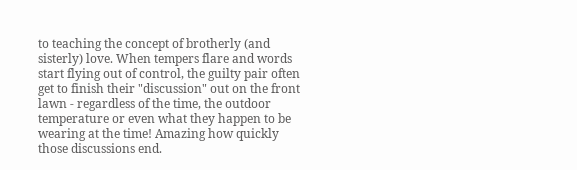to teaching the concept of brotherly (and sisterly) love. When tempers flare and words start flying out of control, the guilty pair often get to finish their "discussion" out on the front lawn - regardless of the time, the outdoor temperature or even what they happen to be wearing at the time! Amazing how quickly those discussions end.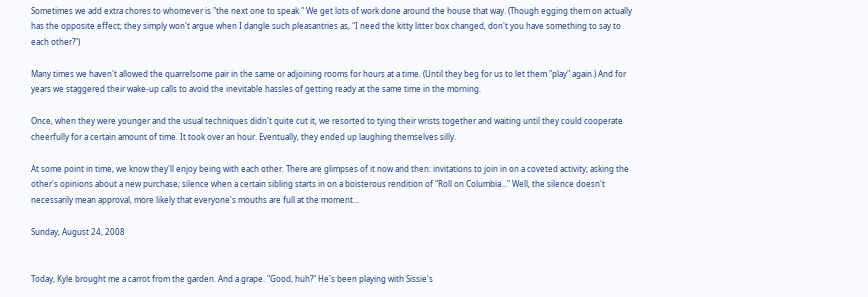Sometimes we add extra chores to whomever is "the next one to speak." We get lots of work done around the house that way. (Though egging them on actually has the opposite effect; they simply won't argue when I dangle such pleasantries as, "I need the kitty litter box changed, don't you have something to say to each other?")

Many times we haven't allowed the quarrelsome pair in the same or adjoining rooms for hours at a time. (Until they beg for us to let them "play" again.) And for years we staggered their wake-up calls to avoid the inevitable hassles of getting ready at the same time in the morning.

Once, when they were younger and the usual techniques didn't quite cut it, we resorted to tying their wrists together and waiting until they could cooperate cheerfully for a certain amount of time. It took over an hour. Eventually, they ended up laughing themselves silly.

At some point in time, we know they'll enjoy being with each other. There are glimpses of it now and then: invitations to join in on a coveted activity; asking the other's opinions about a new purchase; silence when a certain sibling starts in on a boisterous rendition of "Roll on Columbia..." Well, the silence doesn't necessarily mean approval, more likely that everyone's mouths are full at the moment...

Sunday, August 24, 2008


Today, Kyle brought me a carrot from the garden. And a grape. "Good, huh?" He's been playing with Sissie's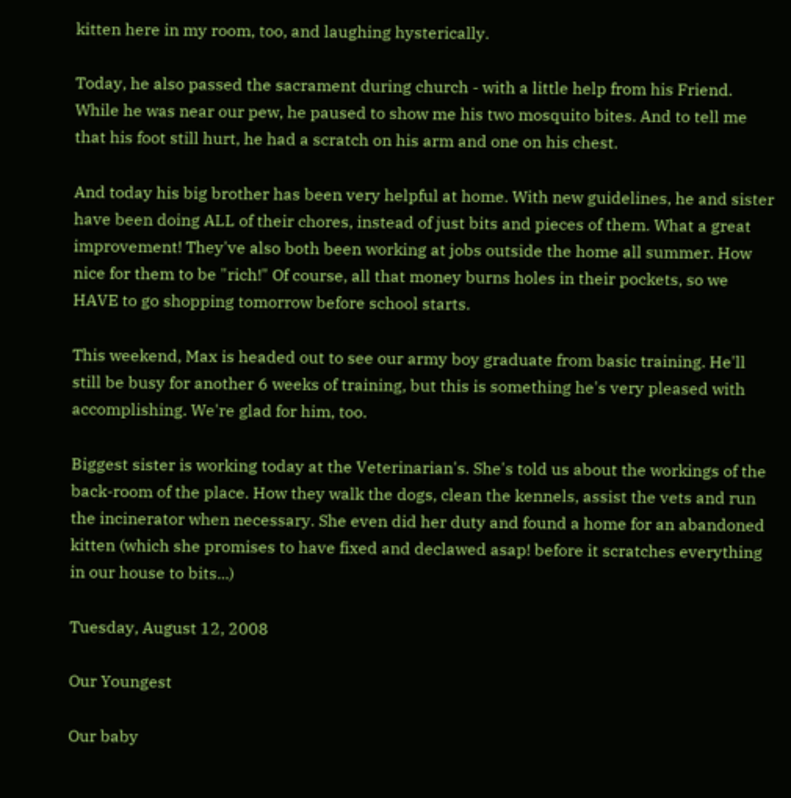kitten here in my room, too, and laughing hysterically.

Today, he also passed the sacrament during church - with a little help from his Friend. While he was near our pew, he paused to show me his two mosquito bites. And to tell me that his foot still hurt, he had a scratch on his arm and one on his chest.

And today his big brother has been very helpful at home. With new guidelines, he and sister have been doing ALL of their chores, instead of just bits and pieces of them. What a great improvement! They've also both been working at jobs outside the home all summer. How nice for them to be "rich!" Of course, all that money burns holes in their pockets, so we HAVE to go shopping tomorrow before school starts.

This weekend, Max is headed out to see our army boy graduate from basic training. He'll still be busy for another 6 weeks of training, but this is something he's very pleased with accomplishing. We're glad for him, too.

Biggest sister is working today at the Veterinarian's. She's told us about the workings of the back-room of the place. How they walk the dogs, clean the kennels, assist the vets and run the incinerator when necessary. She even did her duty and found a home for an abandoned kitten (which she promises to have fixed and declawed asap! before it scratches everything in our house to bits...)

Tuesday, August 12, 2008

Our Youngest

Our baby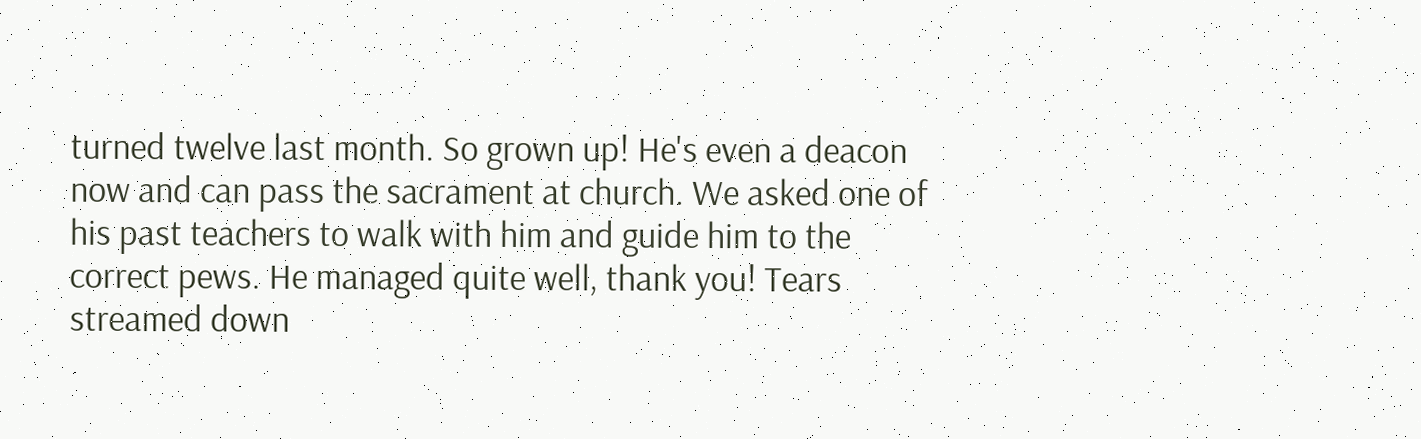turned twelve last month. So grown up! He's even a deacon now and can pass the sacrament at church. We asked one of his past teachers to walk with him and guide him to the correct pews. He managed quite well, thank you! Tears streamed down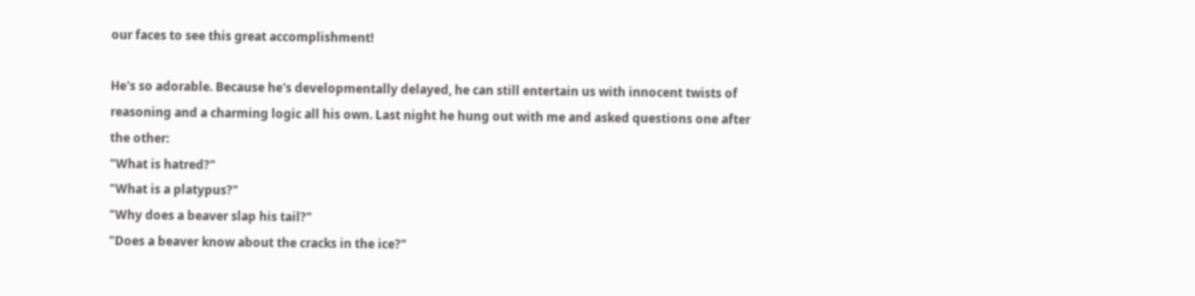our faces to see this great accomplishment!

He's so adorable. Because he's developmentally delayed, he can still entertain us with innocent twists of reasoning and a charming logic all his own. Last night he hung out with me and asked questions one after the other:
"What is hatred?"
"What is a platypus?"
"Why does a beaver slap his tail?"
"Does a beaver know about the cracks in the ice?"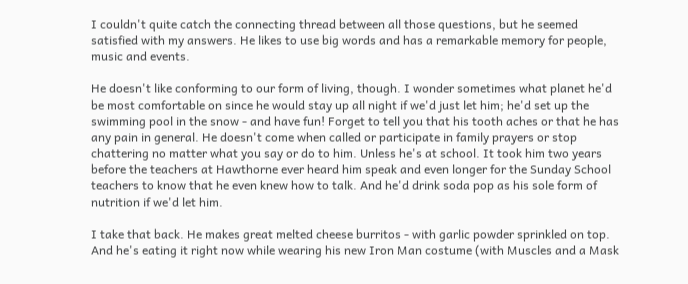I couldn't quite catch the connecting thread between all those questions, but he seemed satisfied with my answers. He likes to use big words and has a remarkable memory for people, music and events.

He doesn't like conforming to our form of living, though. I wonder sometimes what planet he'd be most comfortable on since he would stay up all night if we'd just let him; he'd set up the swimming pool in the snow - and have fun! Forget to tell you that his tooth aches or that he has any pain in general. He doesn't come when called or participate in family prayers or stop chattering no matter what you say or do to him. Unless he's at school. It took him two years before the teachers at Hawthorne ever heard him speak and even longer for the Sunday School teachers to know that he even knew how to talk. And he'd drink soda pop as his sole form of nutrition if we'd let him.

I take that back. He makes great melted cheese burritos - with garlic powder sprinkled on top. And he's eating it right now while wearing his new Iron Man costume (with Muscles and a Mask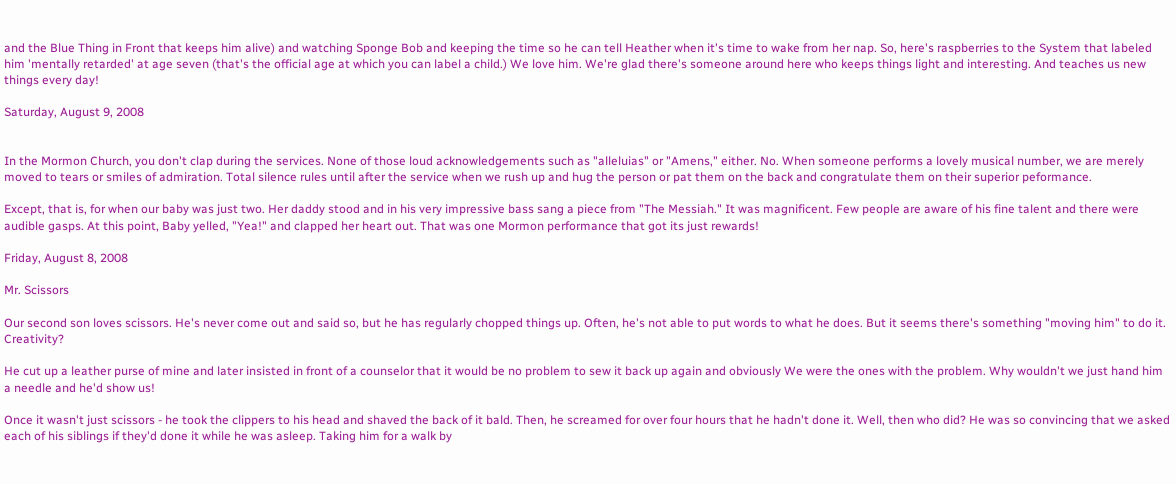and the Blue Thing in Front that keeps him alive) and watching Sponge Bob and keeping the time so he can tell Heather when it's time to wake from her nap. So, here's raspberries to the System that labeled him 'mentally retarded' at age seven (that's the official age at which you can label a child.) We love him. We're glad there's someone around here who keeps things light and interesting. And teaches us new things every day!

Saturday, August 9, 2008


In the Mormon Church, you don't clap during the services. None of those loud acknowledgements such as "alleluias" or "Amens," either. No. When someone performs a lovely musical number, we are merely moved to tears or smiles of admiration. Total silence rules until after the service when we rush up and hug the person or pat them on the back and congratulate them on their superior peformance.

Except, that is, for when our baby was just two. Her daddy stood and in his very impressive bass sang a piece from "The Messiah." It was magnificent. Few people are aware of his fine talent and there were audible gasps. At this point, Baby yelled, "Yea!" and clapped her heart out. That was one Mormon performance that got its just rewards!

Friday, August 8, 2008

Mr. Scissors

Our second son loves scissors. He's never come out and said so, but he has regularly chopped things up. Often, he's not able to put words to what he does. But it seems there's something "moving him" to do it. Creativity?

He cut up a leather purse of mine and later insisted in front of a counselor that it would be no problem to sew it back up again and obviously We were the ones with the problem. Why wouldn't we just hand him a needle and he'd show us!

Once it wasn't just scissors - he took the clippers to his head and shaved the back of it bald. Then, he screamed for over four hours that he hadn't done it. Well, then who did? He was so convincing that we asked each of his siblings if they'd done it while he was asleep. Taking him for a walk by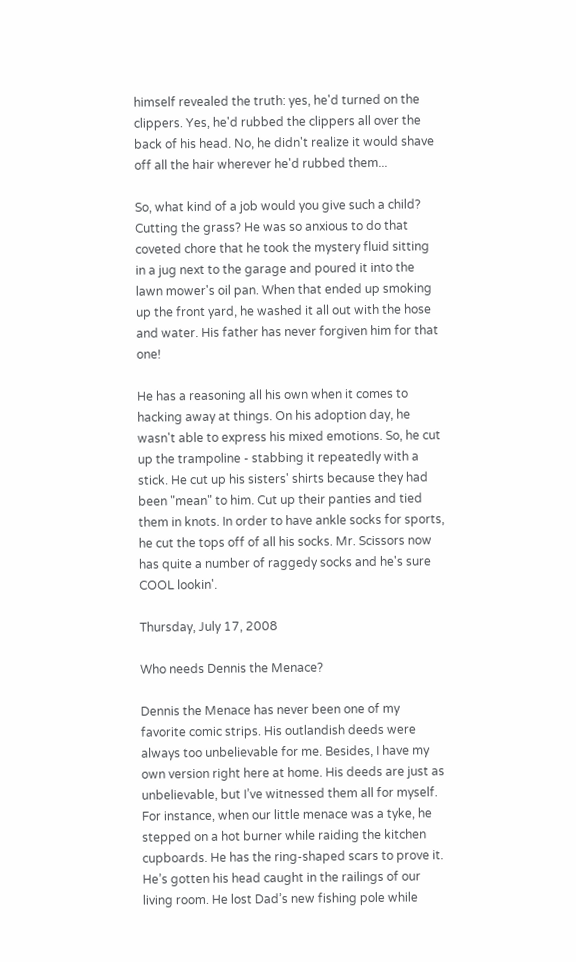himself revealed the truth: yes, he'd turned on the clippers. Yes, he'd rubbed the clippers all over the back of his head. No, he didn't realize it would shave off all the hair wherever he'd rubbed them...

So, what kind of a job would you give such a child? Cutting the grass? He was so anxious to do that coveted chore that he took the mystery fluid sitting in a jug next to the garage and poured it into the lawn mower's oil pan. When that ended up smoking up the front yard, he washed it all out with the hose and water. His father has never forgiven him for that one!

He has a reasoning all his own when it comes to hacking away at things. On his adoption day, he wasn't able to express his mixed emotions. So, he cut up the trampoline - stabbing it repeatedly with a stick. He cut up his sisters' shirts because they had been "mean" to him. Cut up their panties and tied them in knots. In order to have ankle socks for sports, he cut the tops off of all his socks. Mr. Scissors now has quite a number of raggedy socks and he's sure COOL lookin'.

Thursday, July 17, 2008

Who needs Dennis the Menace?

Dennis the Menace has never been one of my favorite comic strips. His outlandish deeds were always too unbelievable for me. Besides, I have my own version right here at home. His deeds are just as unbelievable, but I’ve witnessed them all for myself. For instance, when our little menace was a tyke, he stepped on a hot burner while raiding the kitchen cupboards. He has the ring-shaped scars to prove it. He’s gotten his head caught in the railings of our living room. He lost Dad’s new fishing pole while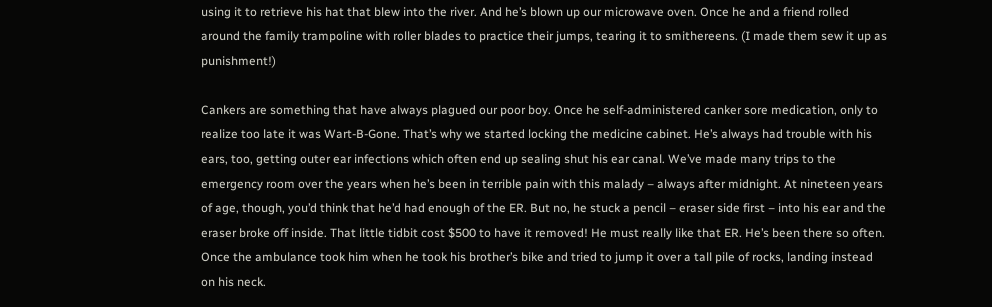using it to retrieve his hat that blew into the river. And he’s blown up our microwave oven. Once he and a friend rolled around the family trampoline with roller blades to practice their jumps, tearing it to smithereens. (I made them sew it up as punishment!)

Cankers are something that have always plagued our poor boy. Once he self-administered canker sore medication, only to realize too late it was Wart-B-Gone. That’s why we started locking the medicine cabinet. He’s always had trouble with his ears, too, getting outer ear infections which often end up sealing shut his ear canal. We’ve made many trips to the emergency room over the years when he’s been in terrible pain with this malady – always after midnight. At nineteen years of age, though, you’d think that he’d had enough of the ER. But no, he stuck a pencil – eraser side first – into his ear and the eraser broke off inside. That little tidbit cost $500 to have it removed! He must really like that ER. He’s been there so often. Once the ambulance took him when he took his brother’s bike and tried to jump it over a tall pile of rocks, landing instead on his neck.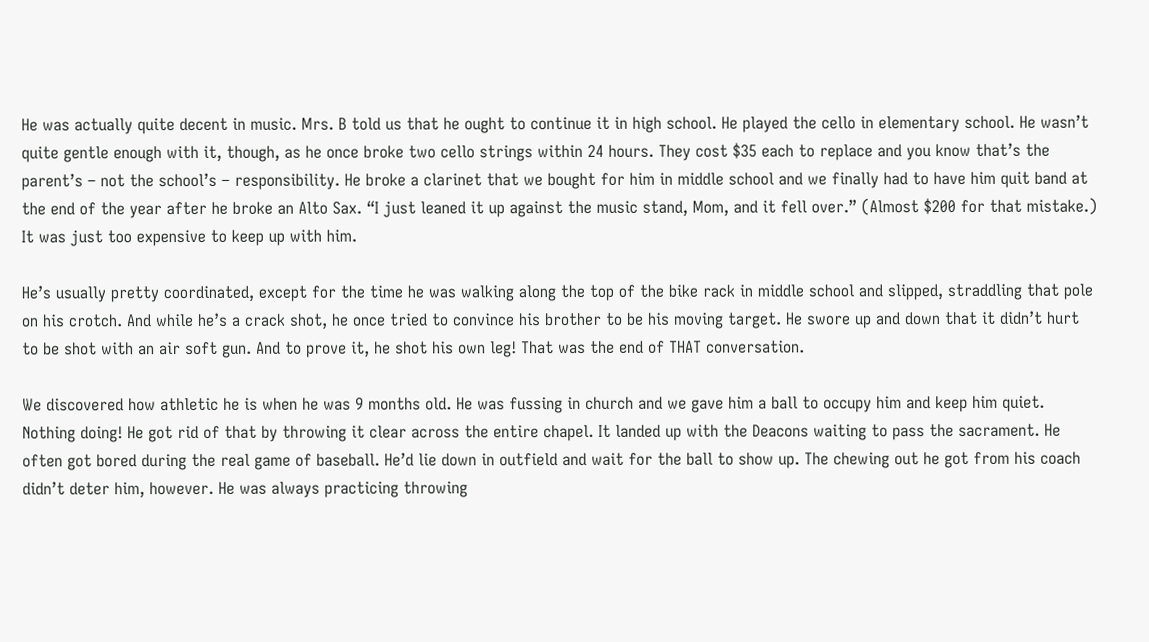He was actually quite decent in music. Mrs. B told us that he ought to continue it in high school. He played the cello in elementary school. He wasn’t quite gentle enough with it, though, as he once broke two cello strings within 24 hours. They cost $35 each to replace and you know that’s the parent’s – not the school’s – responsibility. He broke a clarinet that we bought for him in middle school and we finally had to have him quit band at the end of the year after he broke an Alto Sax. “I just leaned it up against the music stand, Mom, and it fell over.” (Almost $200 for that mistake.) It was just too expensive to keep up with him.

He’s usually pretty coordinated, except for the time he was walking along the top of the bike rack in middle school and slipped, straddling that pole on his crotch. And while he’s a crack shot, he once tried to convince his brother to be his moving target. He swore up and down that it didn’t hurt to be shot with an air soft gun. And to prove it, he shot his own leg! That was the end of THAT conversation.

We discovered how athletic he is when he was 9 months old. He was fussing in church and we gave him a ball to occupy him and keep him quiet. Nothing doing! He got rid of that by throwing it clear across the entire chapel. It landed up with the Deacons waiting to pass the sacrament. He often got bored during the real game of baseball. He’d lie down in outfield and wait for the ball to show up. The chewing out he got from his coach didn’t deter him, however. He was always practicing throwing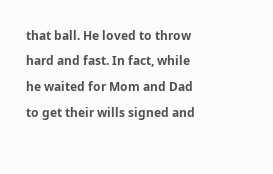that ball. He loved to throw hard and fast. In fact, while he waited for Mom and Dad to get their wills signed and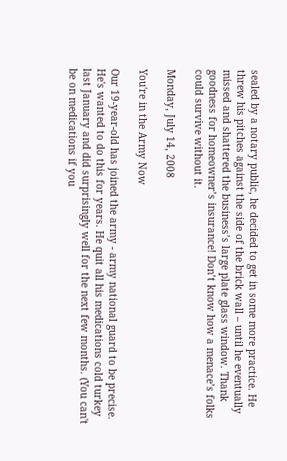sealed by a notary public, he decided to get in some more practice. He threw his pitches against the side of the brick wall – until he eventually missed and shattered the business’s large plate glass window. Thank goodness for homeowner’s insurance! Don’t know how a menace’s folks could survive without it.

Monday, July 14, 2008

You're in the Army Now

Our 19-year-old has joined the army - army national guard to be precise. He's wanted to do this for years. He quit all his medications cold turkey last January and did surprisingly well for the next few months. (You can't be on medications if you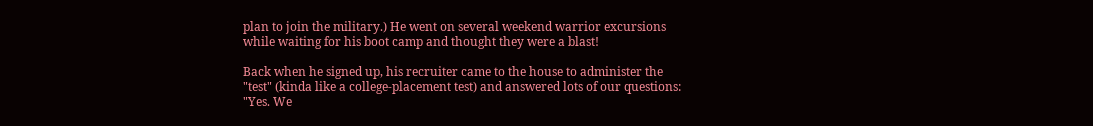plan to join the military.) He went on several weekend warrior excursions while waiting for his boot camp and thought they were a blast!

Back when he signed up, his recruiter came to the house to administer the "test" (kinda like a college-placement test) and answered lots of our questions: "Yes. We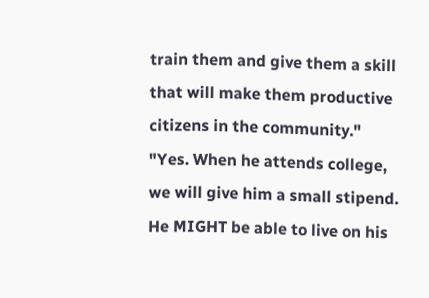train them and give them a skill that will make them productive citizens in the community." "Yes. When he attends college, we will give him a small stipend. He MIGHT be able to live on his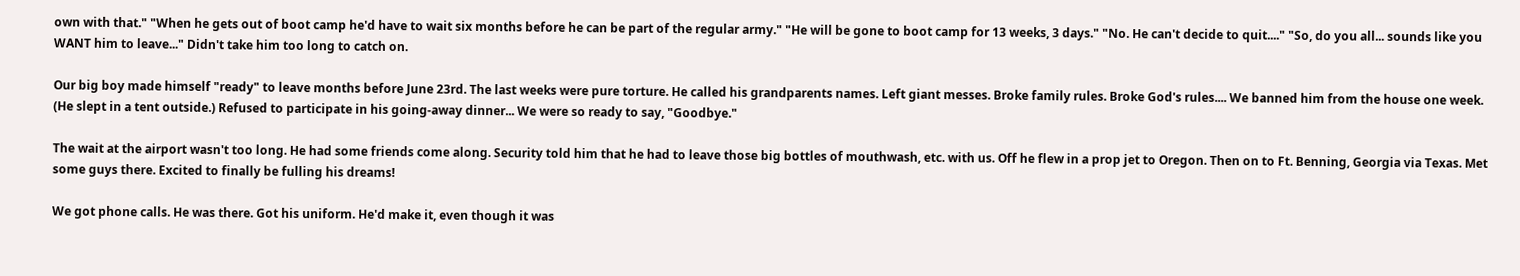own with that." "When he gets out of boot camp he'd have to wait six months before he can be part of the regular army." "He will be gone to boot camp for 13 weeks, 3 days." "No. He can't decide to quit...." "So, do you all... sounds like you WANT him to leave..." Didn't take him too long to catch on.

Our big boy made himself "ready" to leave months before June 23rd. The last weeks were pure torture. He called his grandparents names. Left giant messes. Broke family rules. Broke God's rules.... We banned him from the house one week. (He slept in a tent outside.) Refused to participate in his going-away dinner... We were so ready to say, "Goodbye."

The wait at the airport wasn't too long. He had some friends come along. Security told him that he had to leave those big bottles of mouthwash, etc. with us. Off he flew in a prop jet to Oregon. Then on to Ft. Benning, Georgia via Texas. Met some guys there. Excited to finally be fulling his dreams!

We got phone calls. He was there. Got his uniform. He'd make it, even though it was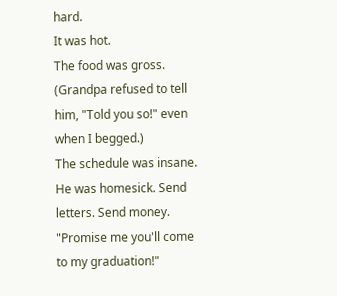hard.
It was hot.
The food was gross. (Grandpa refused to tell him, "Told you so!" even when I begged.)
The schedule was insane.
He was homesick. Send letters. Send money. "Promise me you'll come to my graduation!"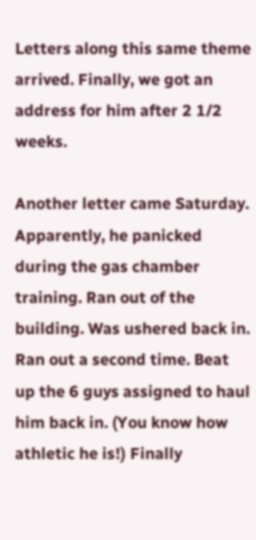Letters along this same theme arrived. Finally, we got an address for him after 2 1/2 weeks.

Another letter came Saturday. Apparently, he panicked during the gas chamber training. Ran out of the building. Was ushered back in. Ran out a second time. Beat up the 6 guys assigned to haul him back in. (You know how athletic he is!) Finally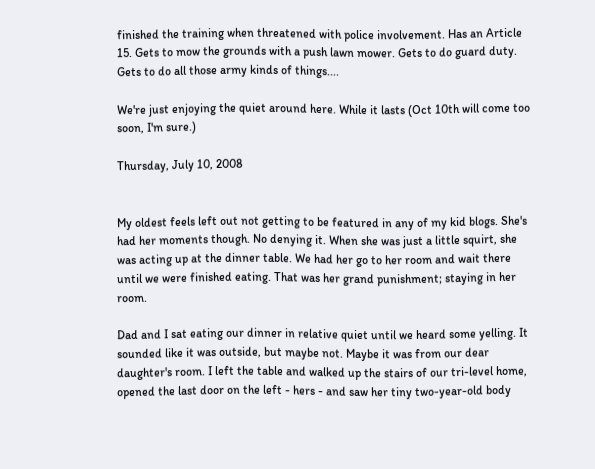finished the training when threatened with police involvement. Has an Article 15. Gets to mow the grounds with a push lawn mower. Gets to do guard duty. Gets to do all those army kinds of things....

We're just enjoying the quiet around here. While it lasts (Oct 10th will come too soon, I'm sure.)

Thursday, July 10, 2008


My oldest feels left out not getting to be featured in any of my kid blogs. She's had her moments though. No denying it. When she was just a little squirt, she was acting up at the dinner table. We had her go to her room and wait there until we were finished eating. That was her grand punishment; staying in her room.

Dad and I sat eating our dinner in relative quiet until we heard some yelling. It sounded like it was outside, but maybe not. Maybe it was from our dear daughter's room. I left the table and walked up the stairs of our tri-level home, opened the last door on the left - hers - and saw her tiny two-year-old body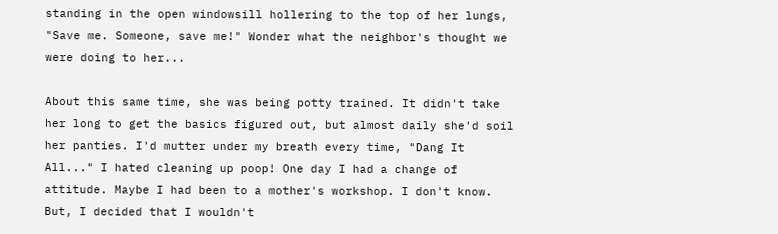standing in the open windowsill hollering to the top of her lungs, "Save me. Someone, save me!" Wonder what the neighbor's thought we were doing to her...

About this same time, she was being potty trained. It didn't take her long to get the basics figured out, but almost daily she'd soil her panties. I'd mutter under my breath every time, "Dang It All..." I hated cleaning up poop! One day I had a change of attitude. Maybe I had been to a mother's workshop. I don't know. But, I decided that I wouldn't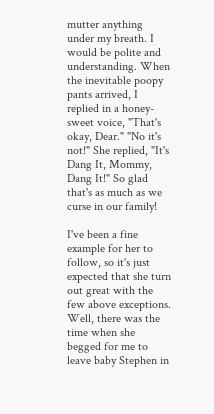mutter anything under my breath. I would be polite and understanding. When the inevitable poopy pants arrived, I replied in a honey-sweet voice, "That's okay, Dear." "No it's not!" She replied, "It's Dang It, Mommy, Dang It!" So glad that's as much as we curse in our family!

I've been a fine example for her to follow, so it's just expected that she turn out great with the few above exceptions. Well, there was the time when she begged for me to leave baby Stephen in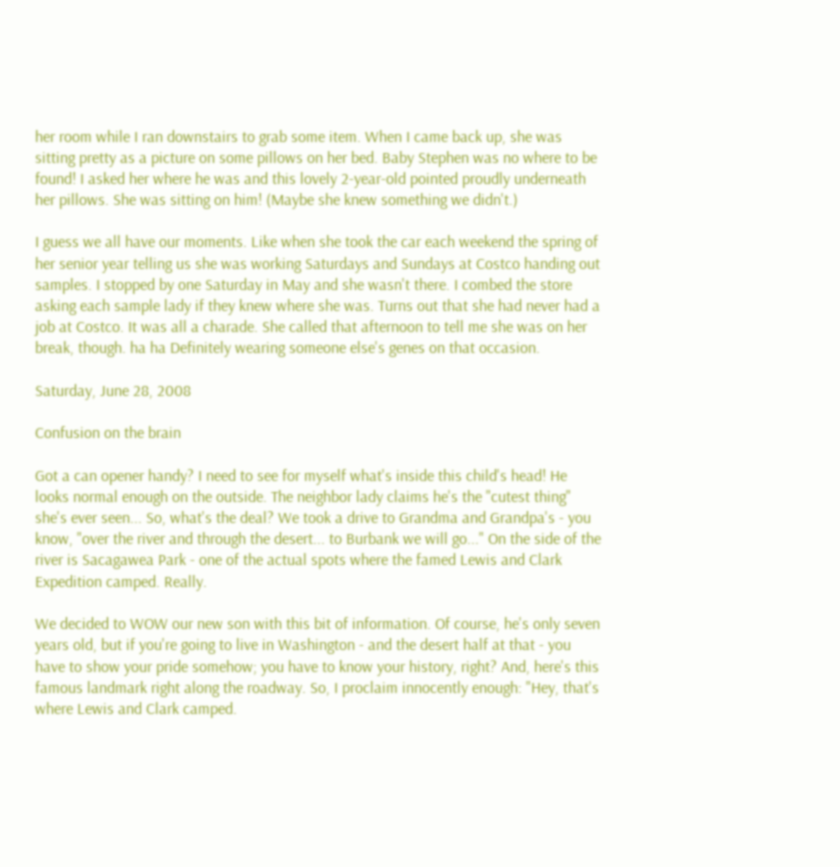her room while I ran downstairs to grab some item. When I came back up, she was sitting pretty as a picture on some pillows on her bed. Baby Stephen was no where to be found! I asked her where he was and this lovely 2-year-old pointed proudly underneath her pillows. She was sitting on him! (Maybe she knew something we didn't.)

I guess we all have our moments. Like when she took the car each weekend the spring of her senior year telling us she was working Saturdays and Sundays at Costco handing out samples. I stopped by one Saturday in May and she wasn't there. I combed the store asking each sample lady if they knew where she was. Turns out that she had never had a job at Costco. It was all a charade. She called that afternoon to tell me she was on her break, though. ha ha Definitely wearing someone else's genes on that occasion.

Saturday, June 28, 2008

Confusion on the brain

Got a can opener handy? I need to see for myself what's inside this child's head! He looks normal enough on the outside. The neighbor lady claims he's the "cutest thing" she's ever seen... So, what's the deal? We took a drive to Grandma and Grandpa's - you know, "over the river and through the desert... to Burbank we will go..." On the side of the river is Sacagawea Park - one of the actual spots where the famed Lewis and Clark Expedition camped. Really.

We decided to WOW our new son with this bit of information. Of course, he's only seven years old, but if you're going to live in Washington - and the desert half at that - you have to show your pride somehow; you have to know your history, right? And, here's this famous landmark right along the roadway. So, I proclaim innocently enough: "Hey, that's where Lewis and Clark camped.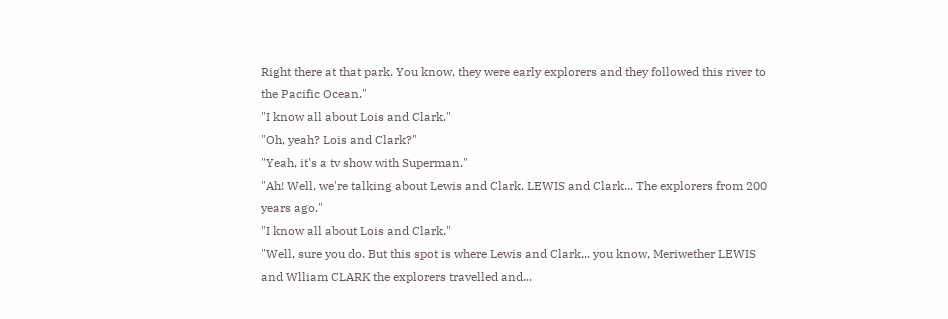Right there at that park. You know, they were early explorers and they followed this river to the Pacific Ocean."
"I know all about Lois and Clark."
"Oh, yeah? Lois and Clark?"
"Yeah, it's a tv show with Superman."
"Ah! Well, we're talking about Lewis and Clark. LEWIS and Clark... The explorers from 200 years ago."
"I know all about Lois and Clark."
"Well, sure you do. But this spot is where Lewis and Clark... you know, Meriwether LEWIS and Wlliam CLARK the explorers travelled and...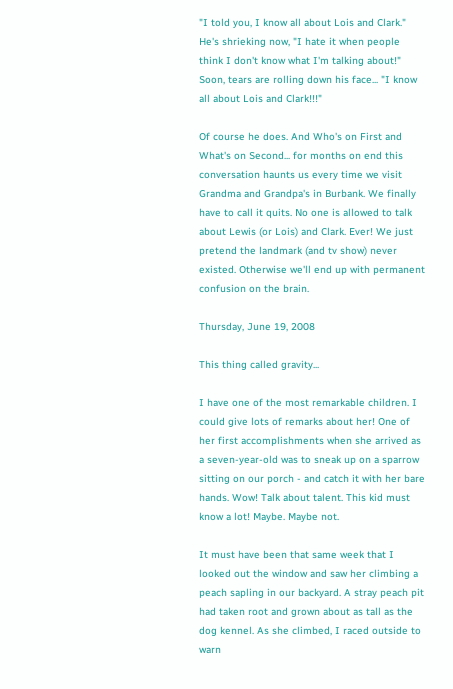"I told you, I know all about Lois and Clark."
He's shrieking now, "I hate it when people think I don't know what I'm talking about!" Soon, tears are rolling down his face... "I know all about Lois and Clark!!!"

Of course he does. And Who's on First and What's on Second... for months on end this conversation haunts us every time we visit Grandma and Grandpa's in Burbank. We finally have to call it quits. No one is allowed to talk about Lewis (or Lois) and Clark. Ever! We just pretend the landmark (and tv show) never existed. Otherwise we'll end up with permanent confusion on the brain.

Thursday, June 19, 2008

This thing called gravity...

I have one of the most remarkable children. I could give lots of remarks about her! One of her first accomplishments when she arrived as a seven-year-old was to sneak up on a sparrow sitting on our porch - and catch it with her bare hands. Wow! Talk about talent. This kid must know a lot! Maybe. Maybe not.

It must have been that same week that I looked out the window and saw her climbing a peach sapling in our backyard. A stray peach pit had taken root and grown about as tall as the dog kennel. As she climbed, I raced outside to warn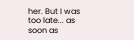her. But I was too late... as soon as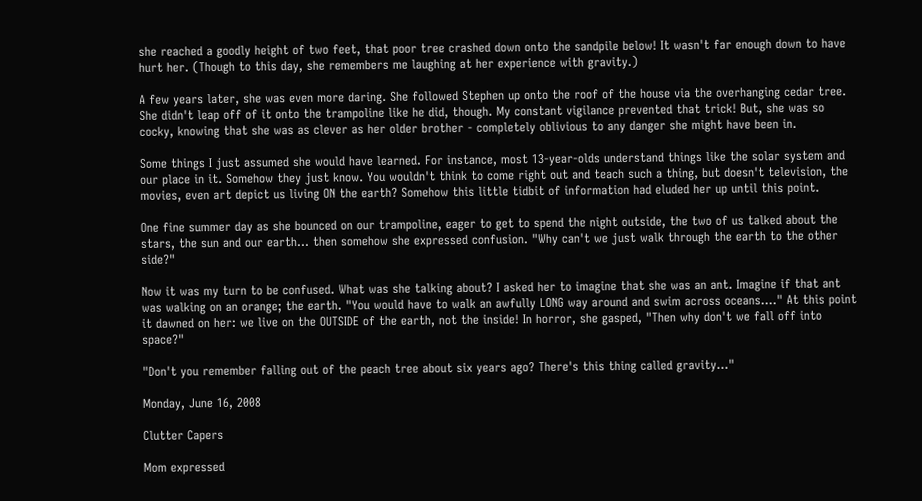she reached a goodly height of two feet, that poor tree crashed down onto the sandpile below! It wasn't far enough down to have hurt her. (Though to this day, she remembers me laughing at her experience with gravity.)

A few years later, she was even more daring. She followed Stephen up onto the roof of the house via the overhanging cedar tree. She didn't leap off of it onto the trampoline like he did, though. My constant vigilance prevented that trick! But, she was so cocky, knowing that she was as clever as her older brother - completely oblivious to any danger she might have been in.

Some things I just assumed she would have learned. For instance, most 13-year-olds understand things like the solar system and our place in it. Somehow they just know. You wouldn't think to come right out and teach such a thing, but doesn't television, the movies, even art depict us living ON the earth? Somehow this little tidbit of information had eluded her up until this point.

One fine summer day as she bounced on our trampoline, eager to get to spend the night outside, the two of us talked about the stars, the sun and our earth... then somehow she expressed confusion. "Why can't we just walk through the earth to the other side?"

Now it was my turn to be confused. What was she talking about? I asked her to imagine that she was an ant. Imagine if that ant was walking on an orange; the earth. "You would have to walk an awfully LONG way around and swim across oceans...." At this point it dawned on her: we live on the OUTSIDE of the earth, not the inside! In horror, she gasped, "Then why don't we fall off into space?"

"Don't you remember falling out of the peach tree about six years ago? There's this thing called gravity..."

Monday, June 16, 2008

Clutter Capers

Mom expressed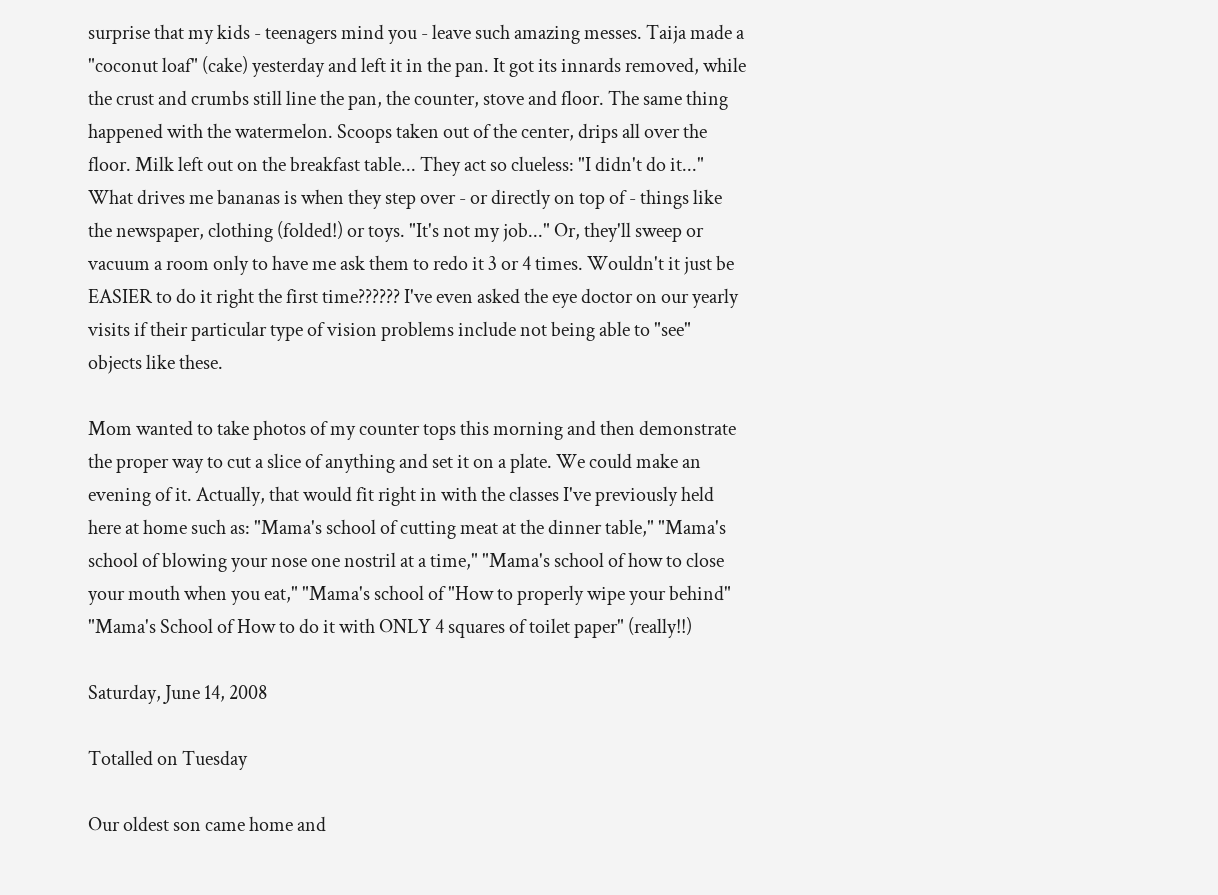surprise that my kids - teenagers mind you - leave such amazing messes. Taija made a "coconut loaf" (cake) yesterday and left it in the pan. It got its innards removed, while the crust and crumbs still line the pan, the counter, stove and floor. The same thing happened with the watermelon. Scoops taken out of the center, drips all over the floor. Milk left out on the breakfast table... They act so clueless: "I didn't do it..." What drives me bananas is when they step over - or directly on top of - things like the newspaper, clothing (folded!) or toys. "It's not my job..." Or, they'll sweep or vacuum a room only to have me ask them to redo it 3 or 4 times. Wouldn't it just be EASIER to do it right the first time?????? I've even asked the eye doctor on our yearly visits if their particular type of vision problems include not being able to "see" objects like these.

Mom wanted to take photos of my counter tops this morning and then demonstrate the proper way to cut a slice of anything and set it on a plate. We could make an evening of it. Actually, that would fit right in with the classes I've previously held here at home such as: "Mama's school of cutting meat at the dinner table," "Mama's school of blowing your nose one nostril at a time," "Mama's school of how to close your mouth when you eat," "Mama's school of "How to properly wipe your behind" "Mama's School of How to do it with ONLY 4 squares of toilet paper" (really!!)

Saturday, June 14, 2008

Totalled on Tuesday

Our oldest son came home and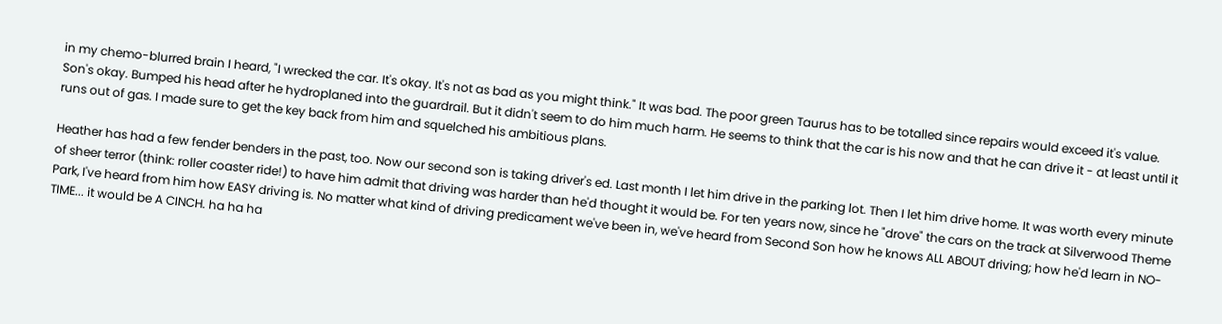in my chemo-blurred brain I heard, "I wrecked the car. It's okay. It's not as bad as you might think." It was bad. The poor green Taurus has to be totalled since repairs would exceed it's value. Son's okay. Bumped his head after he hydroplaned into the guardrail. But it didn't seem to do him much harm. He seems to think that the car is his now and that he can drive it - at least until it runs out of gas. I made sure to get the key back from him and squelched his ambitious plans.

Heather has had a few fender benders in the past, too. Now our second son is taking driver's ed. Last month I let him drive in the parking lot. Then I let him drive home. It was worth every minute of sheer terror (think: roller coaster ride!) to have him admit that driving was harder than he'd thought it would be. For ten years now, since he "drove" the cars on the track at Silverwood Theme Park, I've heard from him how EASY driving is. No matter what kind of driving predicament we've been in, we've heard from Second Son how he knows ALL ABOUT driving; how he'd learn in NO-TIME... it would be A CINCH. ha ha ha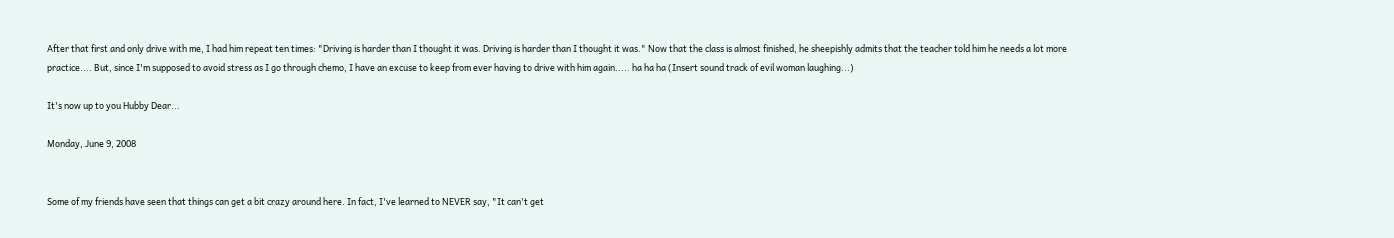After that first and only drive with me, I had him repeat ten times: "Driving is harder than I thought it was. Driving is harder than I thought it was." Now that the class is almost finished, he sheepishly admits that the teacher told him he needs a lot more practice.... But, since I'm supposed to avoid stress as I go through chemo, I have an excuse to keep from ever having to drive with him again..... ha ha ha (Insert sound track of evil woman laughing...)

It's now up to you Hubby Dear...

Monday, June 9, 2008


Some of my friends have seen that things can get a bit crazy around here. In fact, I've learned to NEVER say, "It can't get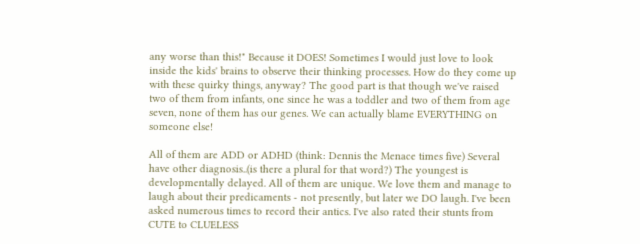any worse than this!" Because it DOES! Sometimes I would just love to look inside the kids' brains to observe their thinking processes. How do they come up with these quirky things, anyway? The good part is that though we've raised two of them from infants, one since he was a toddler and two of them from age seven, none of them has our genes. We can actually blame EVERYTHING on someone else!

All of them are ADD or ADHD (think: Dennis the Menace times five) Several have other diagnosis..(is there a plural for that word?) The youngest is developmentally delayed. All of them are unique. We love them and manage to laugh about their predicaments - not presently, but later we DO laugh. I've been asked numerous times to record their antics. I've also rated their stunts from CUTE to CLUELESS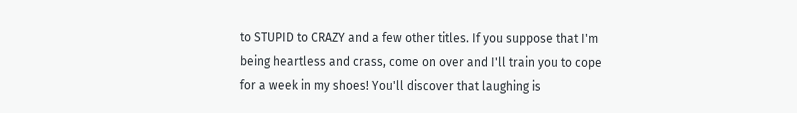to STUPID to CRAZY and a few other titles. If you suppose that I'm being heartless and crass, come on over and I'll train you to cope for a week in my shoes! You'll discover that laughing is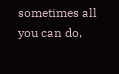sometimes all you can do,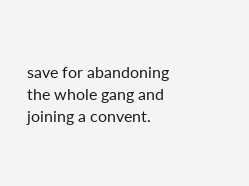save for abandoning the whole gang and joining a convent.